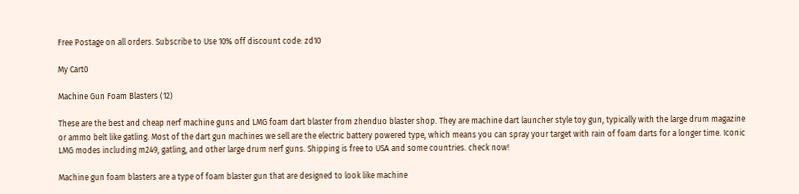Free Postage on all orders. Subscribe to Use 10% off discount code: zd10

My Cart0

Machine Gun Foam Blasters (12)

These are the best and cheap nerf machine guns and LMG foam dart blaster from zhenduo blaster shop. They are machine dart launcher style toy gun, typically with the large drum magazine or ammo belt like gatling. Most of the dart gun machines we sell are the electric battery powered type, which means you can spray your target with rain of foam darts for a longer time. Iconic LMG modes including m249, gatling, and other large drum nerf guns. Shipping is free to USA and some countries. check now!

Machine gun foam blasters are a type of foam blaster gun that are designed to look like machine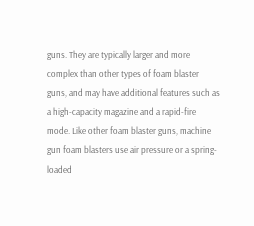guns. They are typically larger and more complex than other types of foam blaster guns, and may have additional features such as a high-capacity magazine and a rapid-fire mode. Like other foam blaster guns, machine gun foam blasters use air pressure or a spring-loaded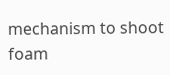mechanism to shoot foam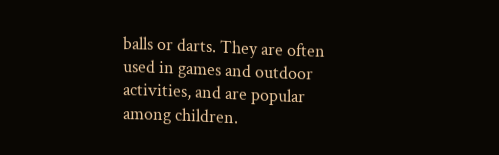balls or darts. They are often used in games and outdoor activities, and are popular among children.